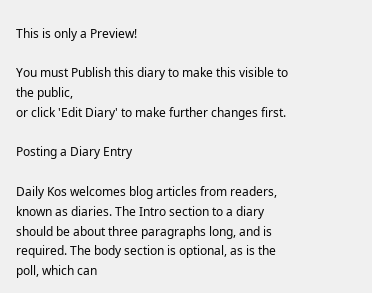This is only a Preview!

You must Publish this diary to make this visible to the public,
or click 'Edit Diary' to make further changes first.

Posting a Diary Entry

Daily Kos welcomes blog articles from readers, known as diaries. The Intro section to a diary should be about three paragraphs long, and is required. The body section is optional, as is the poll, which can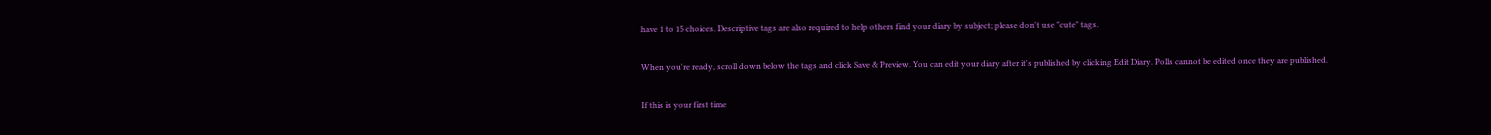have 1 to 15 choices. Descriptive tags are also required to help others find your diary by subject; please don't use "cute" tags.

When you're ready, scroll down below the tags and click Save & Preview. You can edit your diary after it's published by clicking Edit Diary. Polls cannot be edited once they are published.

If this is your first time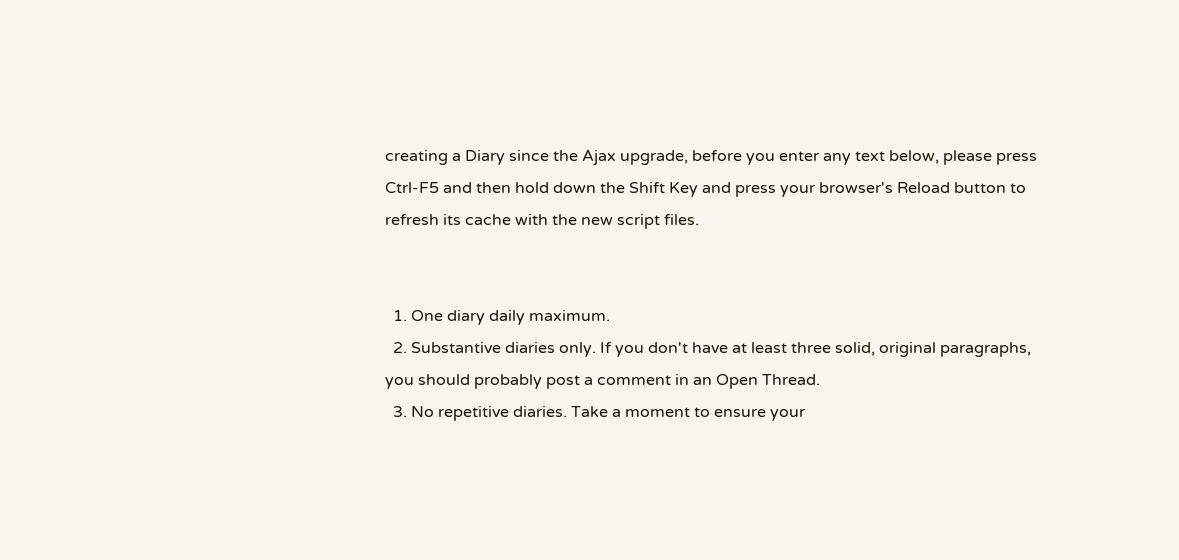creating a Diary since the Ajax upgrade, before you enter any text below, please press Ctrl-F5 and then hold down the Shift Key and press your browser's Reload button to refresh its cache with the new script files.


  1. One diary daily maximum.
  2. Substantive diaries only. If you don't have at least three solid, original paragraphs, you should probably post a comment in an Open Thread.
  3. No repetitive diaries. Take a moment to ensure your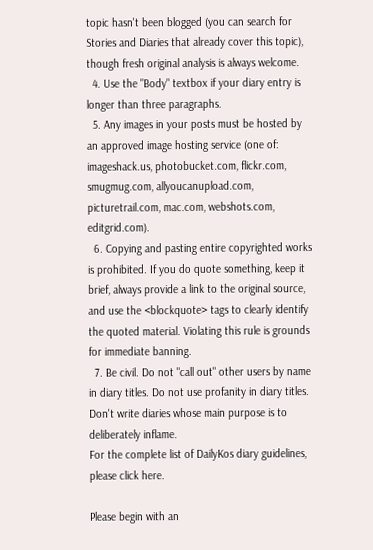topic hasn't been blogged (you can search for Stories and Diaries that already cover this topic), though fresh original analysis is always welcome.
  4. Use the "Body" textbox if your diary entry is longer than three paragraphs.
  5. Any images in your posts must be hosted by an approved image hosting service (one of: imageshack.us, photobucket.com, flickr.com, smugmug.com, allyoucanupload.com, picturetrail.com, mac.com, webshots.com, editgrid.com).
  6. Copying and pasting entire copyrighted works is prohibited. If you do quote something, keep it brief, always provide a link to the original source, and use the <blockquote> tags to clearly identify the quoted material. Violating this rule is grounds for immediate banning.
  7. Be civil. Do not "call out" other users by name in diary titles. Do not use profanity in diary titles. Don't write diaries whose main purpose is to deliberately inflame.
For the complete list of DailyKos diary guidelines, please click here.

Please begin with an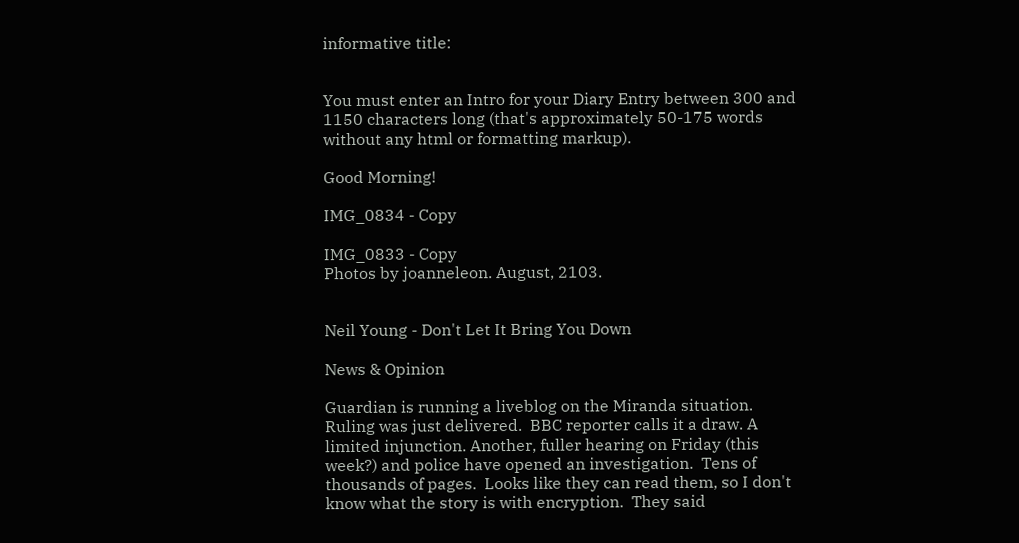informative title:


You must enter an Intro for your Diary Entry between 300 and 1150 characters long (that's approximately 50-175 words without any html or formatting markup).

Good Morning!

IMG_0834 - Copy

IMG_0833 - Copy
Photos by joanneleon. August, 2103.


Neil Young - Don't Let It Bring You Down

News & Opinion

Guardian is running a liveblog on the Miranda situation.  Ruling was just delivered.  BBC reporter calls it a draw. A limited injunction. Another, fuller hearing on Friday (this week?) and police have opened an investigation.  Tens of thousands of pages.  Looks like they can read them, so I don't know what the story is with encryption.  They said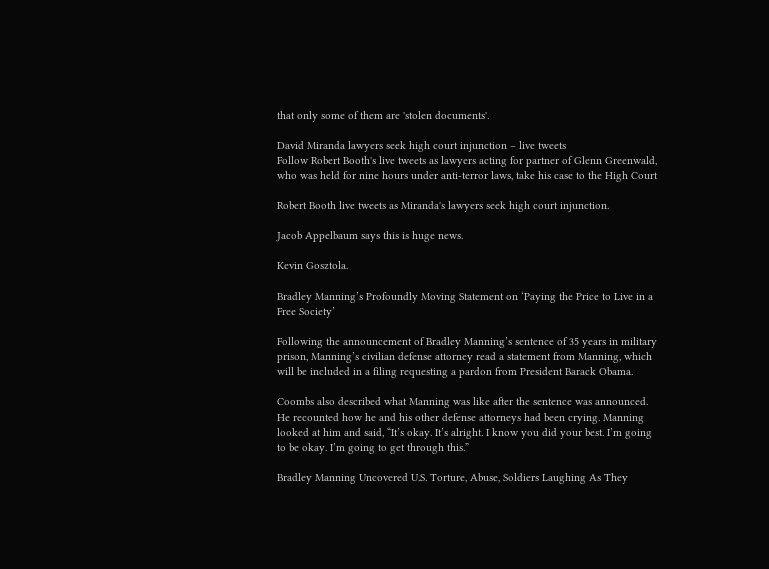that only some of them are 'stolen documents'.

David Miranda lawyers seek high court injunction – live tweets
Follow Robert Booth's live tweets as lawyers acting for partner of Glenn Greenwald, who was held for nine hours under anti-terror laws, take his case to the High Court

Robert Booth live tweets as Miranda's lawyers seek high court injunction.

Jacob Appelbaum says this is huge news.

Kevin Gosztola.

Bradley Manning’s Profoundly Moving Statement on ‘Paying the Price to Live in a Free Society’

Following the announcement of Bradley Manning’s sentence of 35 years in military prison, Manning’s civilian defense attorney read a statement from Manning, which will be included in a filing requesting a pardon from President Barack Obama.

Coombs also described what Manning was like after the sentence was announced. He recounted how he and his other defense attorneys had been crying. Manning looked at him and said, “It’s okay. It’s alright. I know you did your best. I’m going to be okay. I’m going to get through this.”

Bradley Manning Uncovered U.S. Torture, Abuse, Soldiers Laughing As They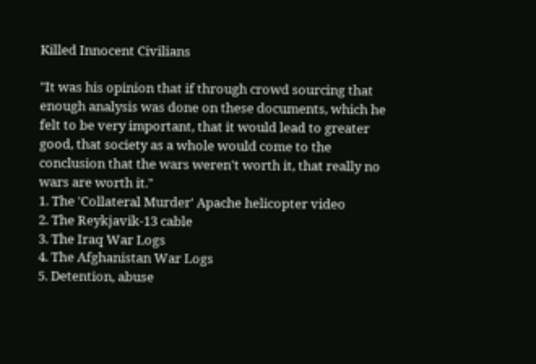Killed Innocent Civilians

"It was his opinion that if through crowd sourcing that enough analysis was done on these documents, which he felt to be very important, that it would lead to greater good, that society as a whole would come to the conclusion that the wars weren't worth it, that really no wars are worth it."
1. The 'Collateral Murder' Apache helicopter video
2. The Reykjavik-13 cable
3. The Iraq War Logs
4. The Afghanistan War Logs
5. Detention, abuse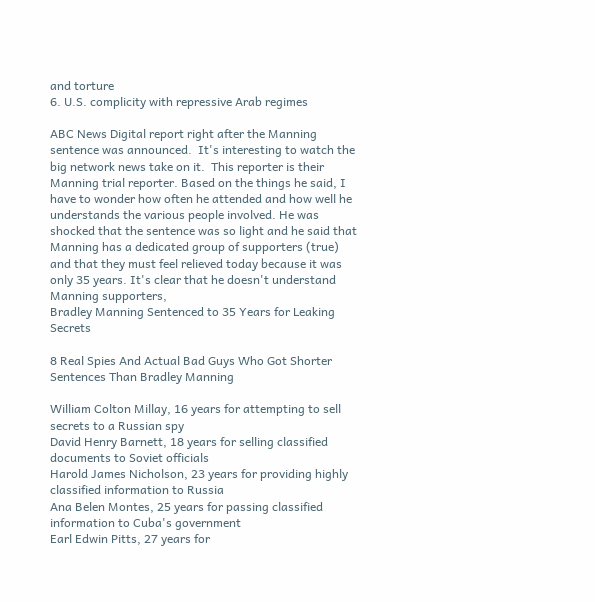and torture
6. U.S. complicity with repressive Arab regimes

ABC News Digital report right after the Manning sentence was announced.  It's interesting to watch the big network news take on it.  This reporter is their Manning trial reporter. Based on the things he said, I have to wonder how often he attended and how well he understands the various people involved. He was shocked that the sentence was so light and he said that Manning has a dedicated group of supporters (true) and that they must feel relieved today because it was only 35 years. It's clear that he doesn't understand Manning supporters,
Bradley Manning Sentenced to 35 Years for Leaking Secrets

8 Real Spies And Actual Bad Guys Who Got Shorter Sentences Than Bradley Manning

William Colton Millay, 16 years for attempting to sell secrets to a Russian spy
David Henry Barnett, 18 years for selling classified documents to Soviet officials
Harold James Nicholson, 23 years for providing highly classified information to Russia
Ana Belen Montes, 25 years for passing classified information to Cuba's government
Earl Edwin Pitts, 27 years for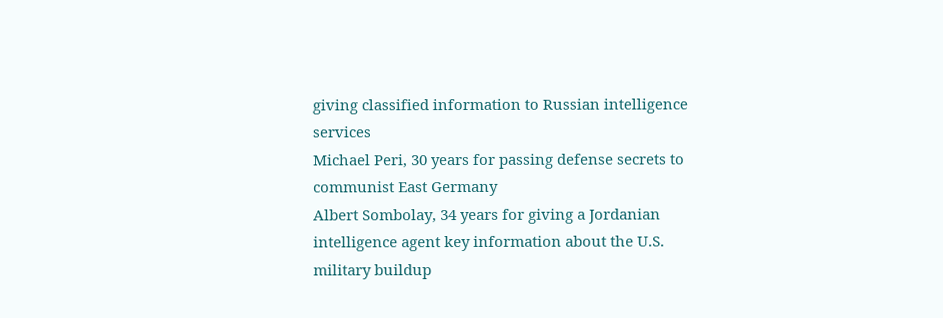giving classified information to Russian intelligence services
Michael Peri, 30 years for passing defense secrets to communist East Germany
Albert Sombolay, 34 years for giving a Jordanian intelligence agent key information about the U.S. military buildup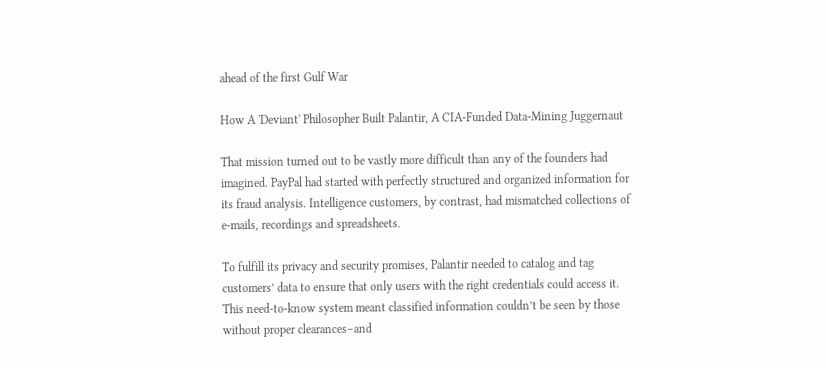ahead of the first Gulf War

How A 'Deviant' Philosopher Built Palantir, A CIA-Funded Data-Mining Juggernaut

That mission turned out to be vastly more difficult than any of the founders had imagined. PayPal had started with perfectly structured and organized information for its fraud analysis. Intelligence customers, by contrast, had mismatched collections of e-mails, recordings and spreadsheets.

To fulfill its privacy and security promises, Palantir needed to catalog and tag customers’ data to ensure that only users with the right credentials could access it. This need-to-know system meant classified information couldn’t be seen by those without proper clearances–and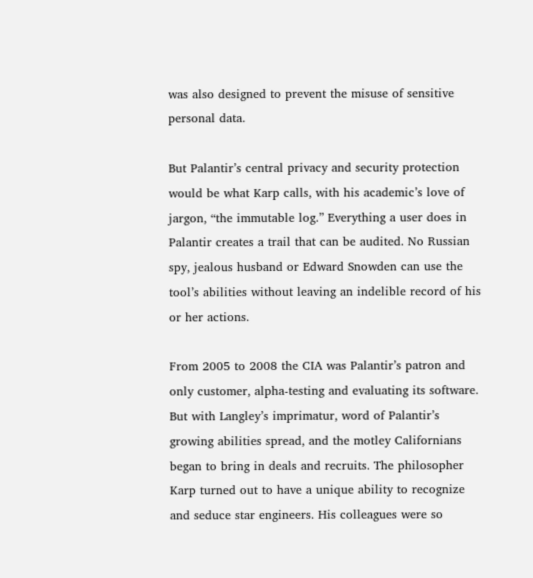was also designed to prevent the misuse of sensitive personal data.

But Palantir’s central privacy and security protection would be what Karp calls, with his academic’s love of jargon, “the immutable log.” Everything a user does in Palantir creates a trail that can be audited. No Russian spy, jealous husband or Edward Snowden can use the tool’s abilities without leaving an indelible record of his or her actions.

From 2005 to 2008 the CIA was Palantir’s patron and only customer, alpha-testing and evaluating its software. But with Langley’s imprimatur, word of Palantir’s growing abilities spread, and the motley Californians began to bring in deals and recruits. The philosopher Karp turned out to have a unique ability to recognize and seduce star engineers. His colleagues were so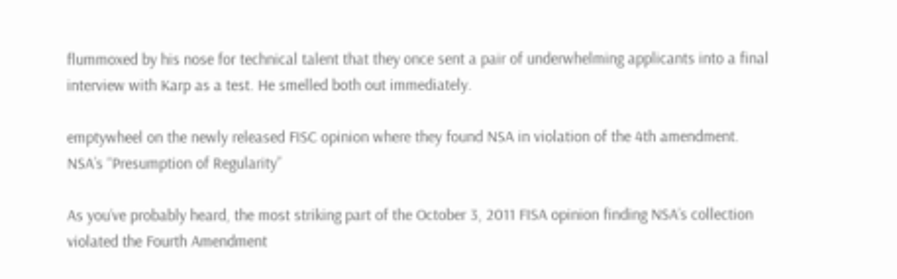flummoxed by his nose for technical talent that they once sent a pair of underwhelming applicants into a final interview with Karp as a test. He smelled both out immediately.

emptywheel on the newly released FISC opinion where they found NSA in violation of the 4th amendment.
NSA’s “Presumption of Regularity”

As you’ve probably heard, the most striking part of the October 3, 2011 FISA opinion finding NSA’s collection violated the Fourth Amendment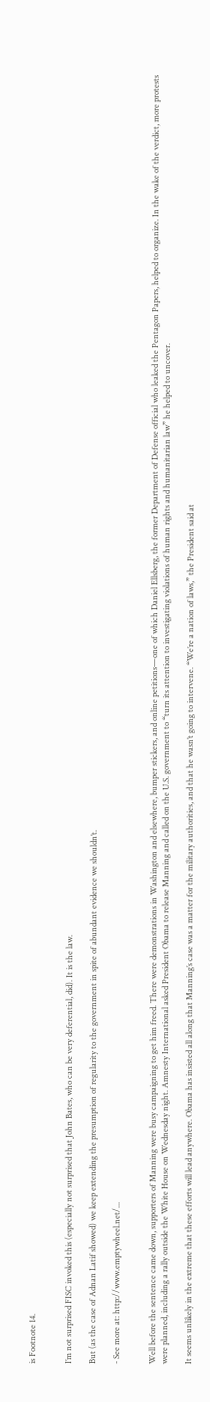is Footnote 14.


I’m not surprised FISC invoked this (especially not surprised that John Bates, who can be very deferential, did). It is the law.

But (as the case of Adnan Latif showed) we keep extending the presumption of regularity to the government in spite of abundant evidence we shouldn’t.

- See more at: http://www.emptywheel.net/...


Well before the sentence came down, supporters of Manning were busy campaigning to get him freed. There were demonstrations in Washington and elsewhere, bumper stickers, and online petitions—one of which Daniel Ellsberg, the former Department of Defense official who leaked the Pentagon Papers, helped to organize. In the wake of the verdict, more protests were planned, including a rally outside the White House on Wednesday night. Amnesty International asked President Obama to release Manning and called on the U.S. government to “turn its attention to investigating violations of human rights and humanitarian law” he helped to uncover.

It seems unlikely in the extreme that these efforts will lead anywhere. Obama has insisted all along that Manning’s case was a matter for the military authorities, and that he wasn’t going to intervene. “We’re a nation of laws,” the President said at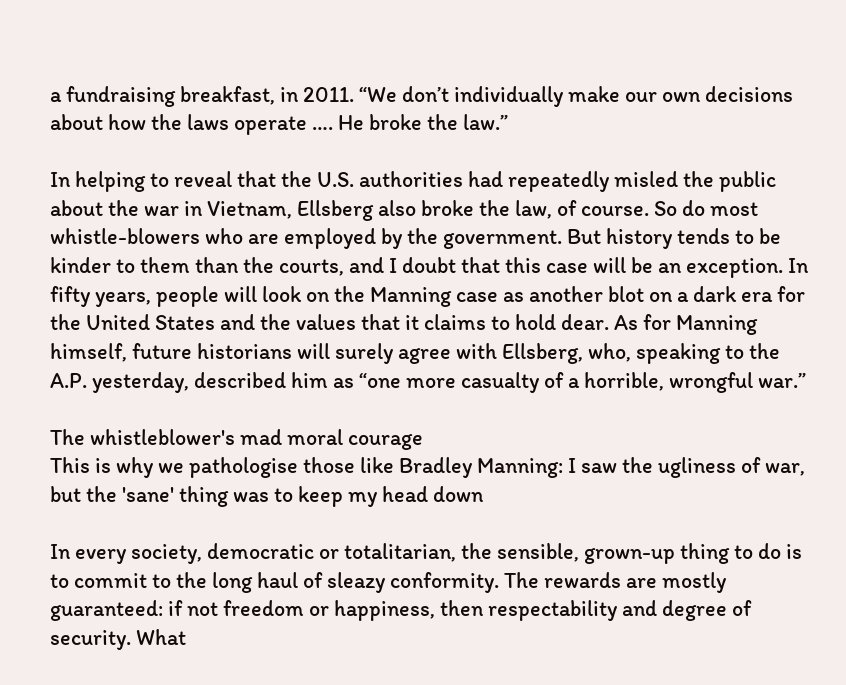a fundraising breakfast, in 2011. “We don’t individually make our own decisions about how the laws operate …. He broke the law.”

In helping to reveal that the U.S. authorities had repeatedly misled the public about the war in Vietnam, Ellsberg also broke the law, of course. So do most whistle-blowers who are employed by the government. But history tends to be kinder to them than the courts, and I doubt that this case will be an exception. In fifty years, people will look on the Manning case as another blot on a dark era for the United States and the values that it claims to hold dear. As for Manning himself, future historians will surely agree with Ellsberg, who, speaking to the A.P. yesterday, described him as “one more casualty of a horrible, wrongful war.”

The whistleblower's mad moral courage
This is why we pathologise those like Bradley Manning: I saw the ugliness of war, but the 'sane' thing was to keep my head down

In every society, democratic or totalitarian, the sensible, grown-up thing to do is to commit to the long haul of sleazy conformity. The rewards are mostly guaranteed: if not freedom or happiness, then respectability and degree of security. What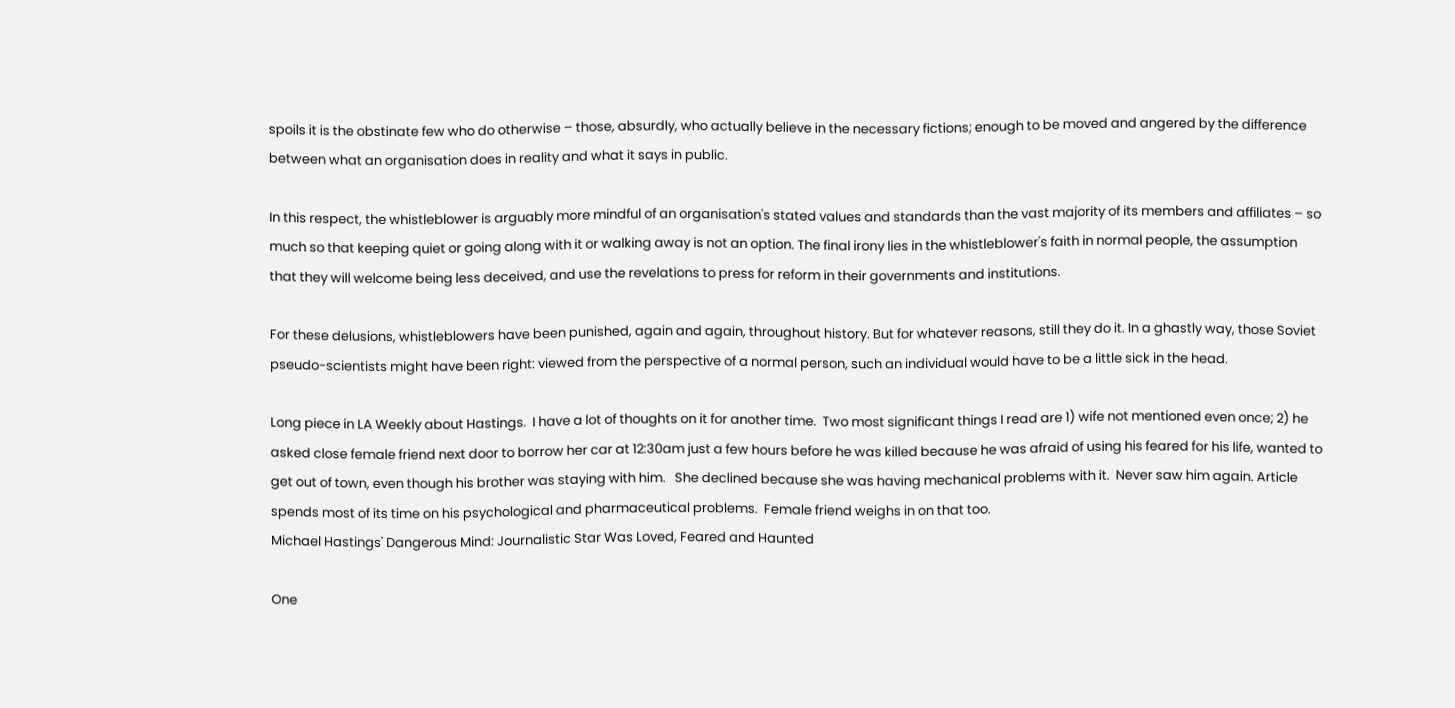spoils it is the obstinate few who do otherwise – those, absurdly, who actually believe in the necessary fictions; enough to be moved and angered by the difference between what an organisation does in reality and what it says in public.

In this respect, the whistleblower is arguably more mindful of an organisation's stated values and standards than the vast majority of its members and affiliates – so much so that keeping quiet or going along with it or walking away is not an option. The final irony lies in the whistleblower's faith in normal people, the assumption that they will welcome being less deceived, and use the revelations to press for reform in their governments and institutions.

For these delusions, whistleblowers have been punished, again and again, throughout history. But for whatever reasons, still they do it. In a ghastly way, those Soviet pseudo-scientists might have been right: viewed from the perspective of a normal person, such an individual would have to be a little sick in the head.

Long piece in LA Weekly about Hastings.  I have a lot of thoughts on it for another time.  Two most significant things I read are 1) wife not mentioned even once; 2) he asked close female friend next door to borrow her car at 12:30am just a few hours before he was killed because he was afraid of using his feared for his life, wanted to get out of town, even though his brother was staying with him.   She declined because she was having mechanical problems with it.  Never saw him again. Article spends most of its time on his psychological and pharmaceutical problems.  Female friend weighs in on that too.
Michael Hastings' Dangerous Mind: Journalistic Star Was Loved, Feared and Haunted

One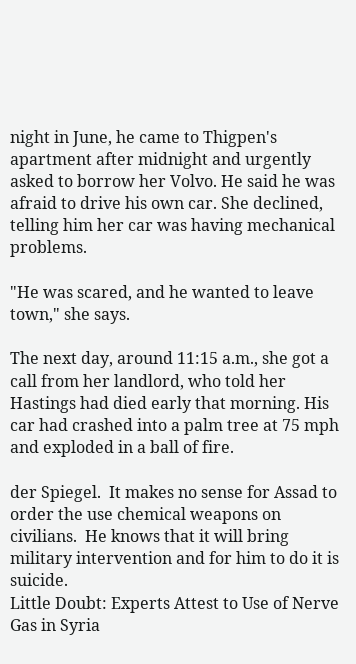night in June, he came to Thigpen's apartment after midnight and urgently asked to borrow her Volvo. He said he was afraid to drive his own car. She declined, telling him her car was having mechanical problems.

"He was scared, and he wanted to leave town," she says.

The next day, around 11:15 a.m., she got a call from her landlord, who told her Hastings had died early that morning. His car had crashed into a palm tree at 75 mph and exploded in a ball of fire.

der Spiegel.  It makes no sense for Assad to order the use chemical weapons on civilians.  He knows that it will bring military intervention and for him to do it is suicide.
Little Doubt: Experts Attest to Use of Nerve Gas in Syria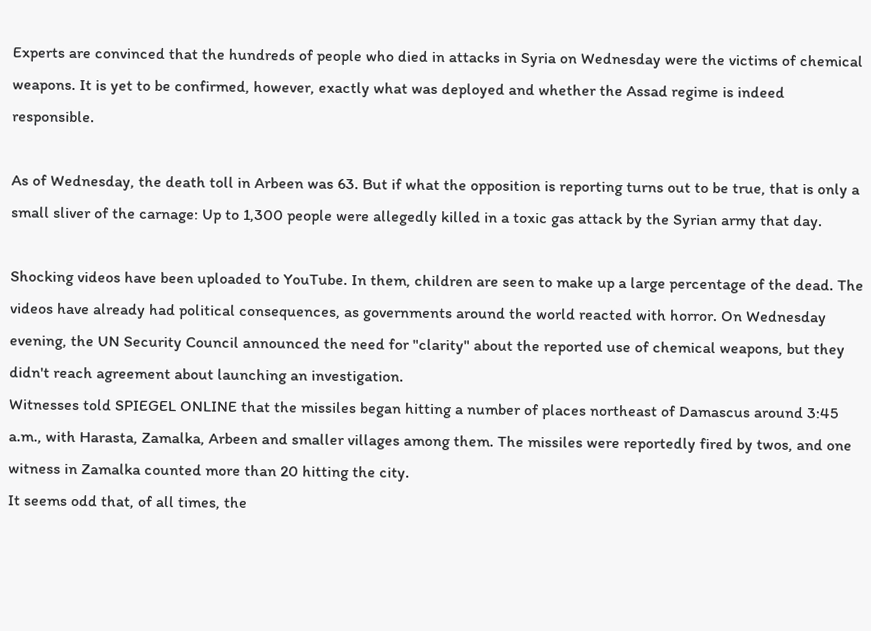Experts are convinced that the hundreds of people who died in attacks in Syria on Wednesday were the victims of chemical weapons. It is yet to be confirmed, however, exactly what was deployed and whether the Assad regime is indeed responsible.

As of Wednesday, the death toll in Arbeen was 63. But if what the opposition is reporting turns out to be true, that is only a small sliver of the carnage: Up to 1,300 people were allegedly killed in a toxic gas attack by the Syrian army that day.

Shocking videos have been uploaded to YouTube. In them, children are seen to make up a large percentage of the dead. The videos have already had political consequences, as governments around the world reacted with horror. On Wednesday evening, the UN Security Council announced the need for "clarity" about the reported use of chemical weapons, but they didn't reach agreement about launching an investigation.
Witnesses told SPIEGEL ONLINE that the missiles began hitting a number of places northeast of Damascus around 3:45 a.m., with Harasta, Zamalka, Arbeen and smaller villages among them. The missiles were reportedly fired by twos, and one witness in Zamalka counted more than 20 hitting the city.
It seems odd that, of all times, the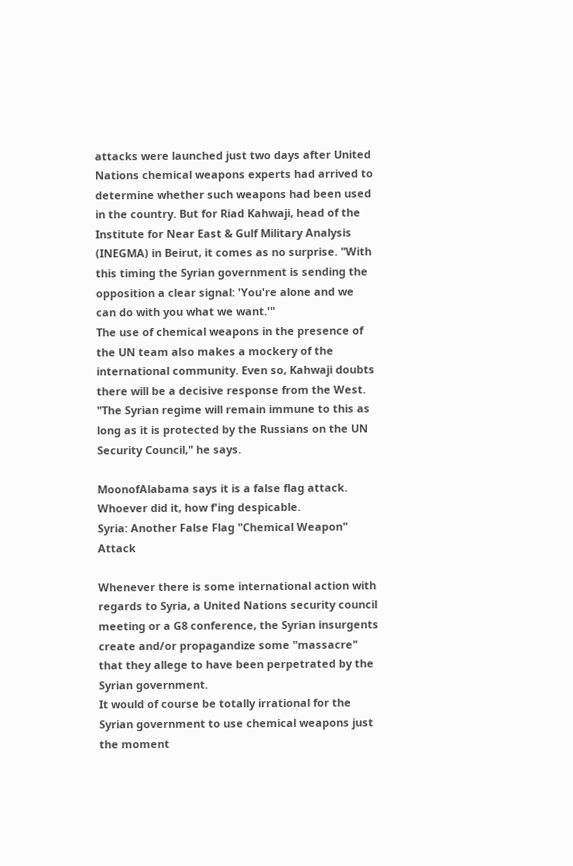attacks were launched just two days after United Nations chemical weapons experts had arrived to determine whether such weapons had been used in the country. But for Riad Kahwaji, head of the Institute for Near East & Gulf Military Analysis (INEGMA) in Beirut, it comes as no surprise. "With this timing the Syrian government is sending the opposition a clear signal: 'You're alone and we can do with you what we want.'"
The use of chemical weapons in the presence of the UN team also makes a mockery of the international community. Even so, Kahwaji doubts there will be a decisive response from the West. "The Syrian regime will remain immune to this as long as it is protected by the Russians on the UN Security Council," he says.

MoonofAlabama says it is a false flag attack.  Whoever did it, how f'ing despicable.
Syria: Another False Flag "Chemical Weapon" Attack

Whenever there is some international action with regards to Syria, a United Nations security council meeting or a G8 conference, the Syrian insurgents create and/or propagandize some "massacre" that they allege to have been perpetrated by the Syrian government.
It would of course be totally irrational for the Syrian government to use chemical weapons just the moment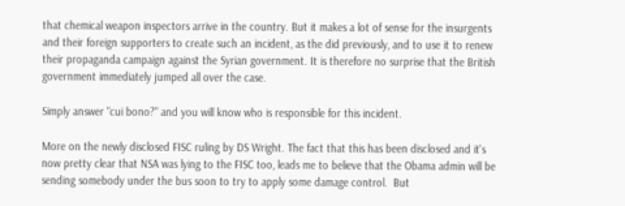that chemical weapon inspectors arrive in the country. But it makes a lot of sense for the insurgents and their foreign supporters to create such an incident, as the did previously, and to use it to renew their propaganda campaign against the Syrian government. It is therefore no surprise that the British government immediately jumped all over the case.

Simply answer "cui bono?" and you will know who is responsible for this incident.

More on the newly disclosed FISC ruling by DS Wright. The fact that this has been disclosed and it's now pretty clear that NSA was lying to the FISC too, leads me to believe that the Obama admin will be sending somebody under the bus soon to try to apply some damage control.  But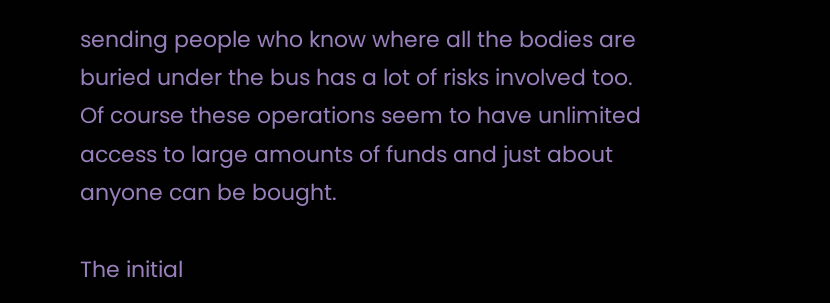sending people who know where all the bodies are buried under the bus has a lot of risks involved too.  Of course these operations seem to have unlimited access to large amounts of funds and just about anyone can be bought.

The initial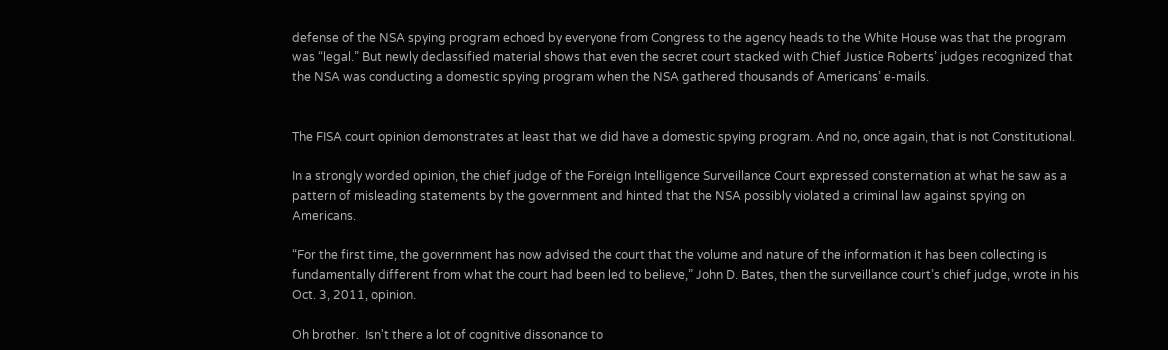defense of the NSA spying program echoed by everyone from Congress to the agency heads to the White House was that the program was “legal.” But newly declassified material shows that even the secret court stacked with Chief Justice Roberts’ judges recognized that the NSA was conducting a domestic spying program when the NSA gathered thousands of Americans’ e-mails.


The FISA court opinion demonstrates at least that we did have a domestic spying program. And no, once again, that is not Constitutional.

In a strongly worded opinion, the chief judge of the Foreign Intelligence Surveillance Court expressed consternation at what he saw as a pattern of misleading statements by the government and hinted that the NSA possibly violated a criminal law against spying on Americans.

“For the first time, the government has now advised the court that the volume and nature of the information it has been collecting is fundamentally different from what the court had been led to believe,” John D. Bates, then the surveillance court’s chief judge, wrote in his Oct. 3, 2011, opinion.

Oh brother.  Isn't there a lot of cognitive dissonance to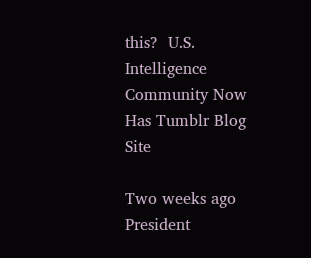this?  U.S. Intelligence Community Now Has Tumblr Blog Site

Two weeks ago President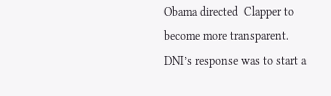Obama directed  Clapper to become more transparent. DNI’s response was to start a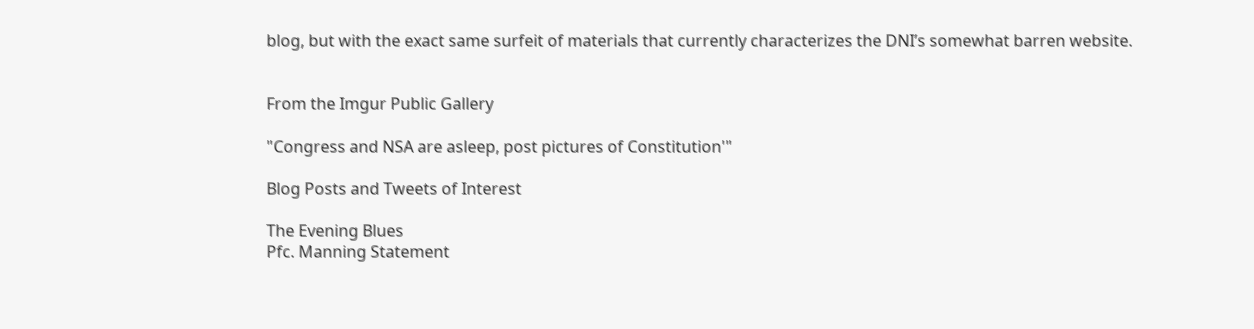blog, but with the exact same surfeit of materials that currently characterizes the DNI’s somewhat barren website.


From the Imgur Public Gallery

"Congress and NSA are asleep, post pictures of Constitution'"

Blog Posts and Tweets of Interest

The Evening Blues
Pfc. Manning Statement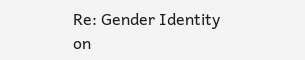Re: Gender Identity on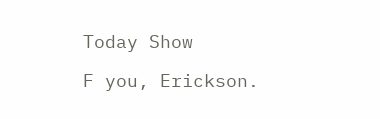Today Show

F you, Erickson.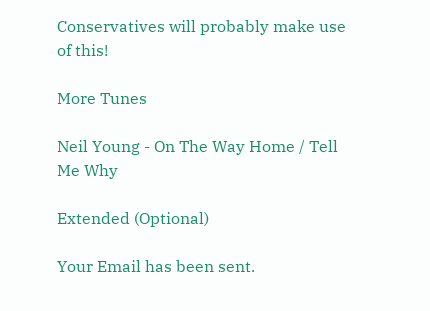Conservatives will probably make use of this!

More Tunes

Neil Young - On The Way Home / Tell Me Why

Extended (Optional)

Your Email has been sent.